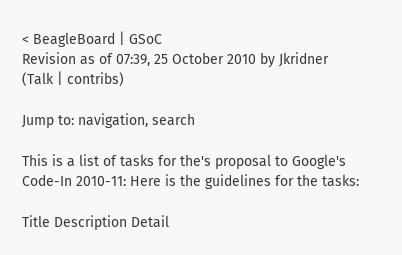< BeagleBoard | GSoC
Revision as of 07:39, 25 October 2010 by Jkridner (Talk | contribs)

Jump to: navigation, search

This is a list of tasks for the's proposal to Google's Code-In 2010-11: Here is the guidelines for the tasks:

Title Description Detail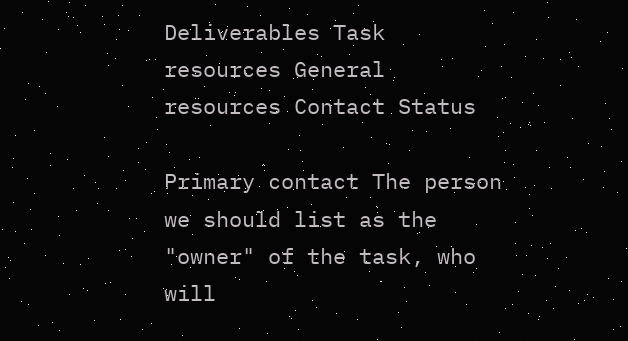Deliverables Task resources General resources Contact Status

Primary contact The person we should list as the "owner" of the task, who will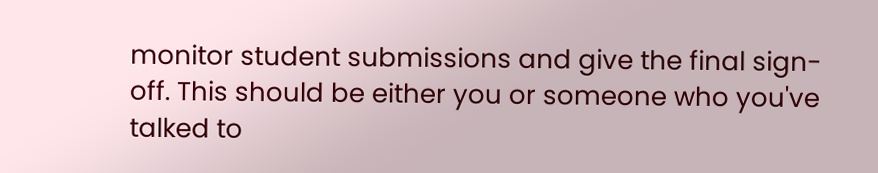monitor student submissions and give the final sign-off. This should be either you or someone who you've talked to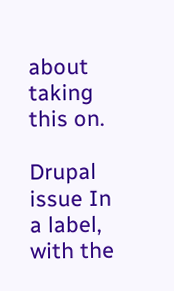about taking this on.

Drupal issue In a label, with the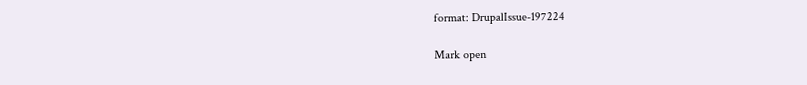format: DrupalIssue-197224

Mark open